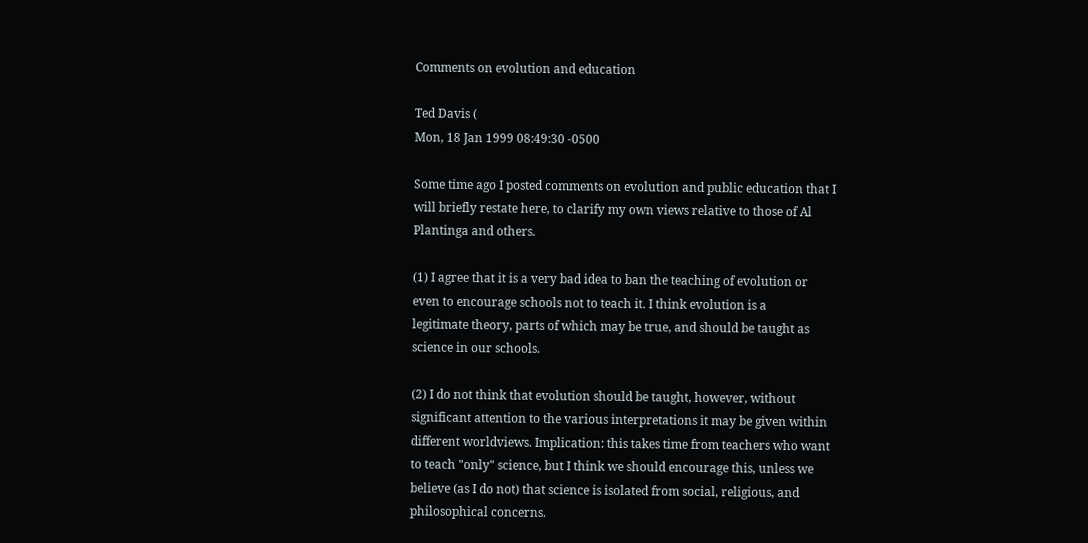Comments on evolution and education

Ted Davis (
Mon, 18 Jan 1999 08:49:30 -0500

Some time ago I posted comments on evolution and public education that I
will briefly restate here, to clarify my own views relative to those of Al
Plantinga and others.

(1) I agree that it is a very bad idea to ban the teaching of evolution or
even to encourage schools not to teach it. I think evolution is a
legitimate theory, parts of which may be true, and should be taught as
science in our schools.

(2) I do not think that evolution should be taught, however, without
significant attention to the various interpretations it may be given within
different worldviews. Implication: this takes time from teachers who want
to teach "only" science, but I think we should encourage this, unless we
believe (as I do not) that science is isolated from social, religious, and
philosophical concerns.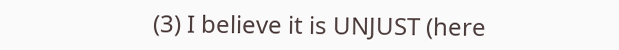(3) I believe it is UNJUST (here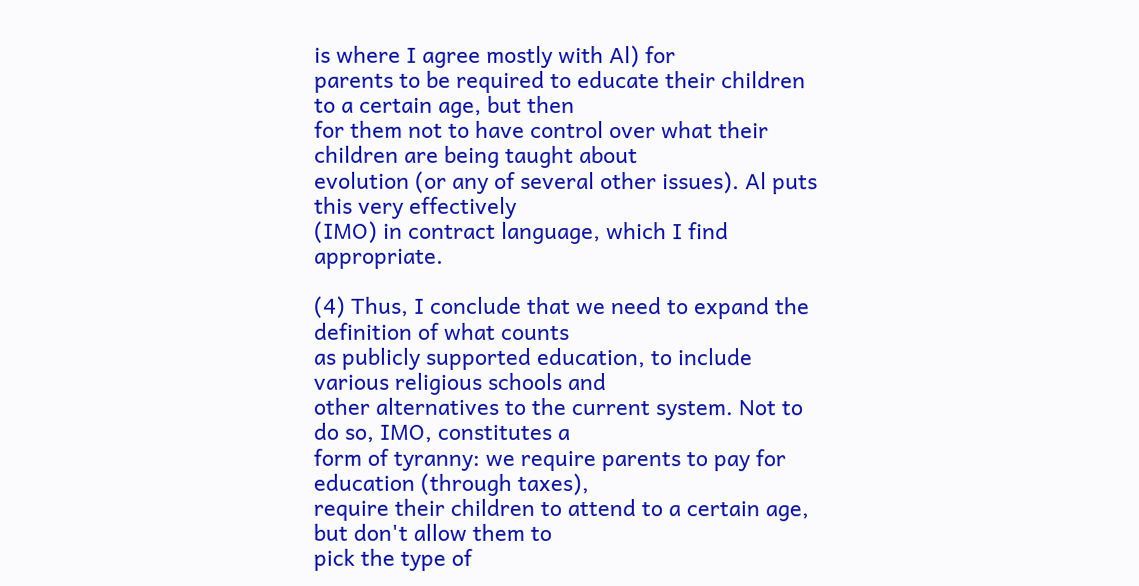is where I agree mostly with Al) for
parents to be required to educate their children to a certain age, but then
for them not to have control over what their children are being taught about
evolution (or any of several other issues). Al puts this very effectively
(IMO) in contract language, which I find appropriate.

(4) Thus, I conclude that we need to expand the definition of what counts
as publicly supported education, to include various religious schools and
other alternatives to the current system. Not to do so, IMO, constitutes a
form of tyranny: we require parents to pay for education (through taxes),
require their children to attend to a certain age, but don't allow them to
pick the type of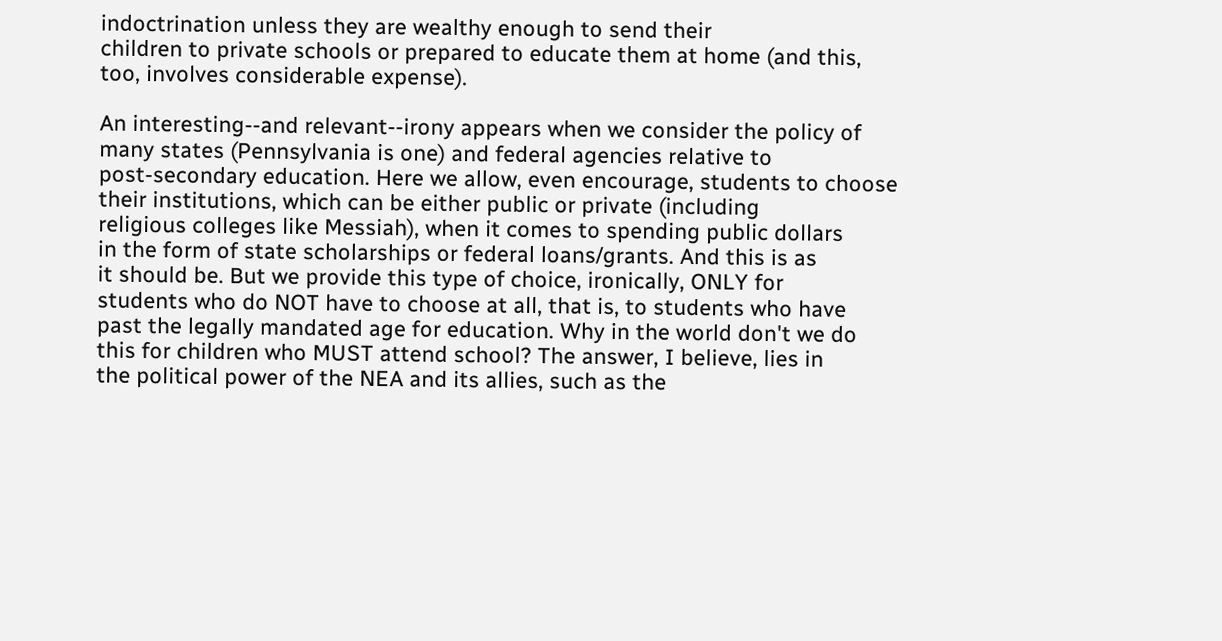indoctrination unless they are wealthy enough to send their
children to private schools or prepared to educate them at home (and this,
too, involves considerable expense).

An interesting--and relevant--irony appears when we consider the policy of
many states (Pennsylvania is one) and federal agencies relative to
post-secondary education. Here we allow, even encourage, students to choose
their institutions, which can be either public or private (including
religious colleges like Messiah), when it comes to spending public dollars
in the form of state scholarships or federal loans/grants. And this is as
it should be. But we provide this type of choice, ironically, ONLY for
students who do NOT have to choose at all, that is, to students who have
past the legally mandated age for education. Why in the world don't we do
this for children who MUST attend school? The answer, I believe, lies in
the political power of the NEA and its allies, such as the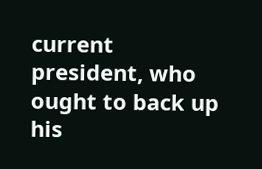current
president, who ought to back up his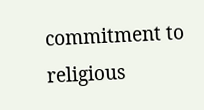commitment to religious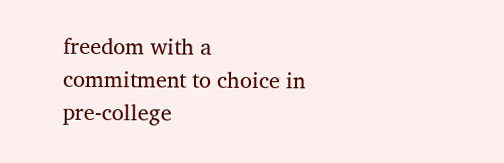freedom with a
commitment to choice in pre-college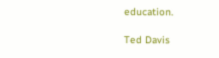education.

Ted Davis